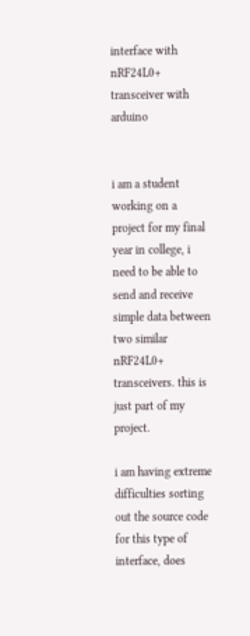interface with nRF24L0+ transceiver with arduino


i am a student working on a project for my final year in college, i need to be able to send and receive simple data between two similar nRF24L0+ transceivers. this is just part of my project.

i am having extreme difficulties sorting out the source code for this type of interface, does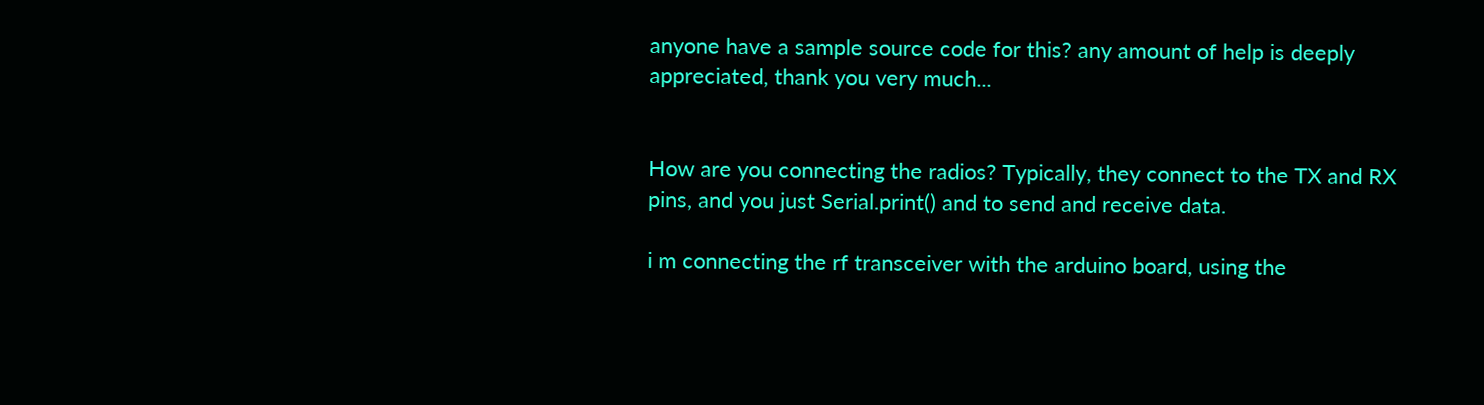anyone have a sample source code for this? any amount of help is deeply appreciated, thank you very much...


How are you connecting the radios? Typically, they connect to the TX and RX pins, and you just Serial.print() and to send and receive data.

i m connecting the rf transceiver with the arduino board, using the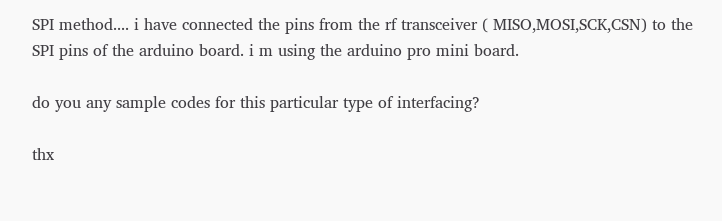SPI method.... i have connected the pins from the rf transceiver ( MISO,MOSI,SCK,CSN) to the SPI pins of the arduino board. i m using the arduino pro mini board.

do you any sample codes for this particular type of interfacing?

thx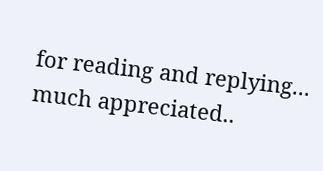for reading and replying... much appreciated..